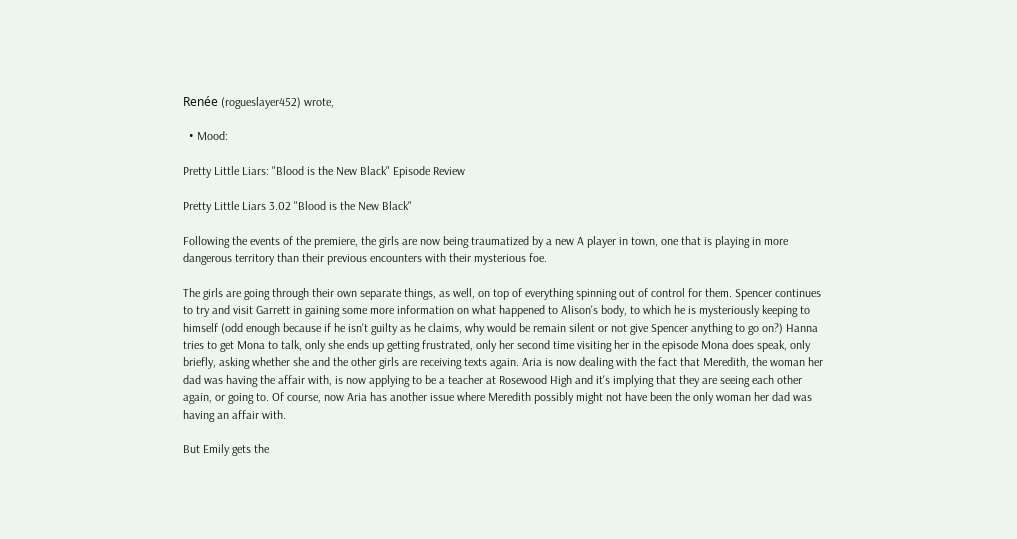Renée (rogueslayer452) wrote,

  • Mood:

Pretty Little Liars: "Blood is the New Black" Episode Review

Pretty Little Liars 3.02 "Blood is the New Black"

Following the events of the premiere, the girls are now being traumatized by a new A player in town, one that is playing in more dangerous territory than their previous encounters with their mysterious foe.

The girls are going through their own separate things, as well, on top of everything spinning out of control for them. Spencer continues to try and visit Garrett in gaining some more information on what happened to Alison's body, to which he is mysteriously keeping to himself (odd enough because if he isn't guilty as he claims, why would be remain silent or not give Spencer anything to go on?) Hanna tries to get Mona to talk, only she ends up getting frustrated, only her second time visiting her in the episode Mona does speak, only briefly, asking whether she and the other girls are receiving texts again. Aria is now dealing with the fact that Meredith, the woman her dad was having the affair with, is now applying to be a teacher at Rosewood High and it's implying that they are seeing each other again, or going to. Of course, now Aria has another issue where Meredith possibly might not have been the only woman her dad was having an affair with.

But Emily gets the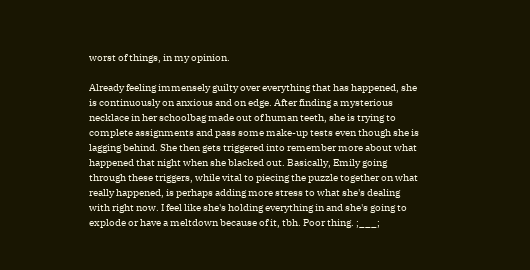worst of things, in my opinion.

Already feeling immensely guilty over everything that has happened, she is continuously on anxious and on edge. After finding a mysterious necklace in her schoolbag made out of human teeth, she is trying to complete assignments and pass some make-up tests even though she is lagging behind. She then gets triggered into remember more about what happened that night when she blacked out. Basically, Emily going through these triggers, while vital to piecing the puzzle together on what really happened, is perhaps adding more stress to what she's dealing with right now. I feel like she's holding everything in and she's going to explode or have a meltdown because of it, tbh. Poor thing. ;___;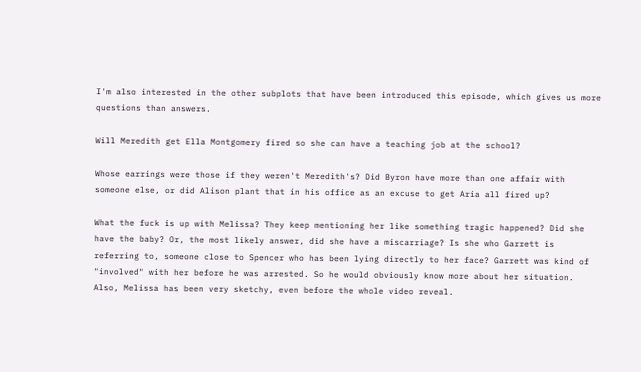I'm also interested in the other subplots that have been introduced this episode, which gives us more questions than answers.

Will Meredith get Ella Montgomery fired so she can have a teaching job at the school?

Whose earrings were those if they weren't Meredith's? Did Byron have more than one affair with someone else, or did Alison plant that in his office as an excuse to get Aria all fired up?

What the fuck is up with Melissa? They keep mentioning her like something tragic happened? Did she have the baby? Or, the most likely answer, did she have a miscarriage? Is she who Garrett is referring to, someone close to Spencer who has been lying directly to her face? Garrett was kind of "involved" with her before he was arrested. So he would obviously know more about her situation. Also, Melissa has been very sketchy, even before the whole video reveal.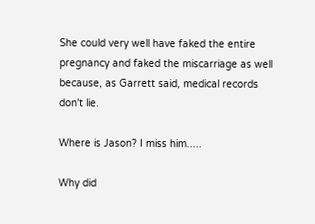She could very well have faked the entire pregnancy and faked the miscarriage as well because, as Garrett said, medical records don't lie.

Where is Jason? I miss him.....

Why did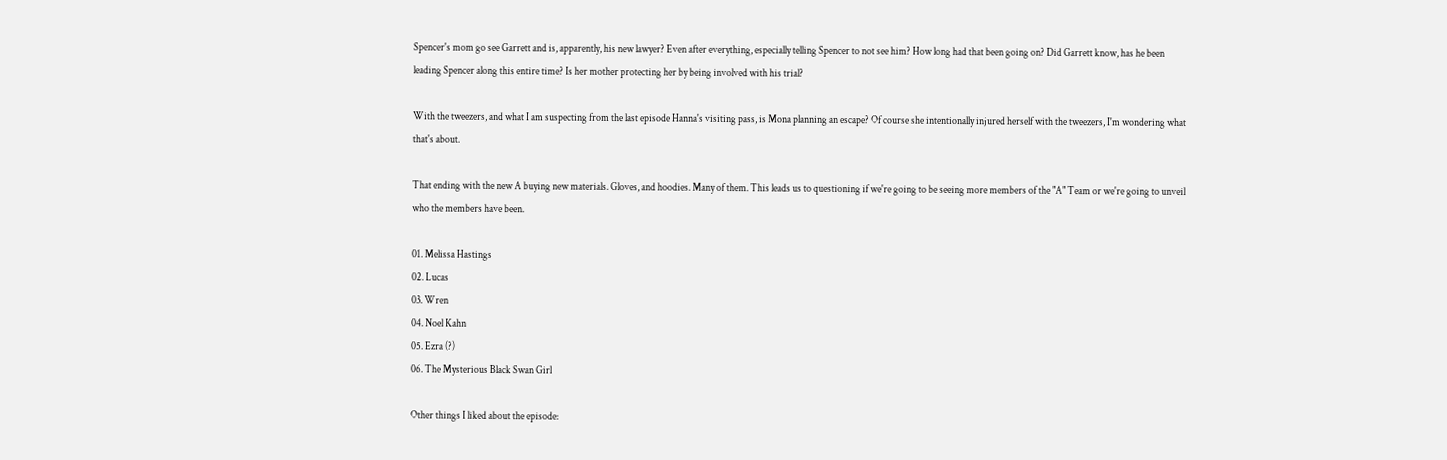Spencer's mom go see Garrett and is, apparently, his new lawyer? Even after everything, especially telling Spencer to not see him? How long had that been going on? Did Garrett know, has he been leading Spencer along this entire time? Is her mother protecting her by being involved with his trial?

With the tweezers, and what I am suspecting from the last episode Hanna's visiting pass, is Mona planning an escape? Of course she intentionally injured herself with the tweezers, I'm wondering what that's about.

That ending with the new A buying new materials. Gloves, and hoodies. Many of them. This leads us to questioning if we're going to be seeing more members of the "A" Team or we're going to unveil who the members have been.

01. Melissa Hastings
02. Lucas
03. Wren
04. Noel Kahn
05. Ezra (?)
06. The Mysterious Black Swan Girl

Other things I liked about the episode: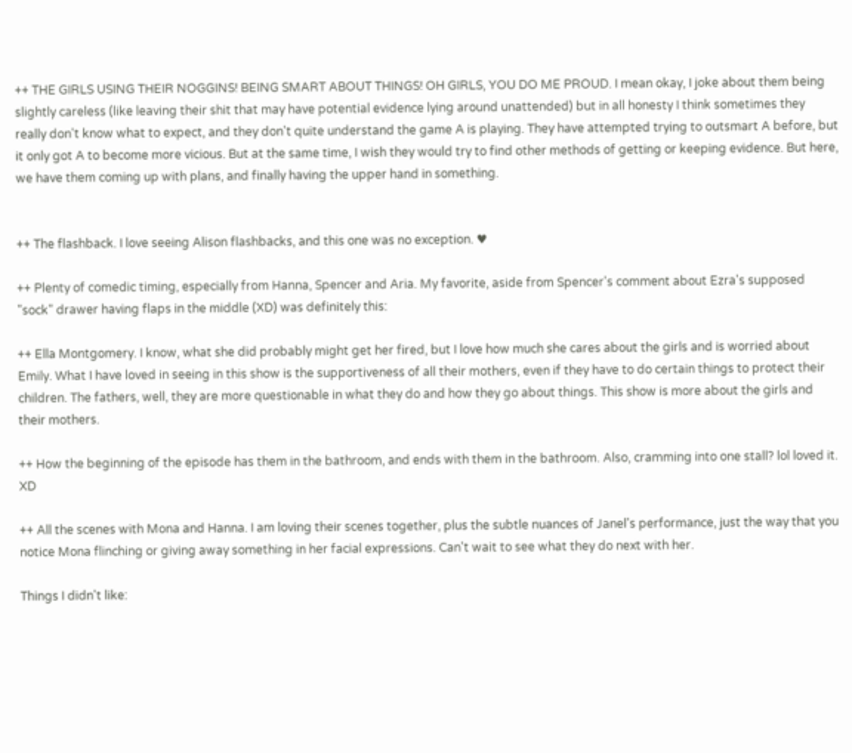++ THE GIRLS USING THEIR NOGGINS! BEING SMART ABOUT THINGS! OH GIRLS, YOU DO ME PROUD. I mean okay, I joke about them being slightly careless (like leaving their shit that may have potential evidence lying around unattended) but in all honesty I think sometimes they really don't know what to expect, and they don't quite understand the game A is playing. They have attempted trying to outsmart A before, but it only got A to become more vicious. But at the same time, I wish they would try to find other methods of getting or keeping evidence. But here, we have them coming up with plans, and finally having the upper hand in something.


++ The flashback. I love seeing Alison flashbacks, and this one was no exception. ♥

++ Plenty of comedic timing, especially from Hanna, Spencer and Aria. My favorite, aside from Spencer's comment about Ezra's supposed "sock" drawer having flaps in the middle (XD) was definitely this:

++ Ella Montgomery. I know, what she did probably might get her fired, but I love how much she cares about the girls and is worried about Emily. What I have loved in seeing in this show is the supportiveness of all their mothers, even if they have to do certain things to protect their children. The fathers, well, they are more questionable in what they do and how they go about things. This show is more about the girls and their mothers.

++ How the beginning of the episode has them in the bathroom, and ends with them in the bathroom. Also, cramming into one stall? lol loved it. XD

++ All the scenes with Mona and Hanna. I am loving their scenes together, plus the subtle nuances of Janel's performance, just the way that you notice Mona flinching or giving away something in her facial expressions. Can't wait to see what they do next with her.

Things I didn't like: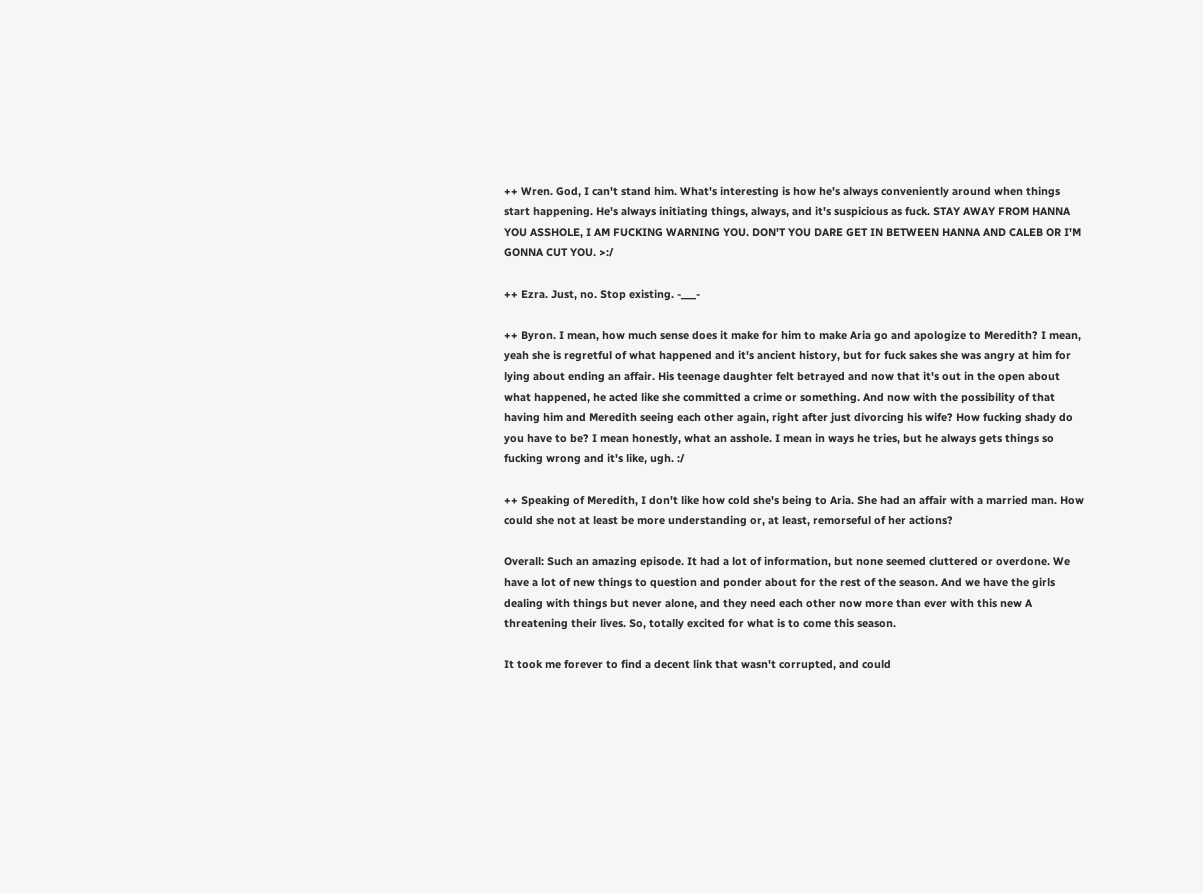++ Wren. God, I can't stand him. What's interesting is how he's always conveniently around when things start happening. He's always initiating things, always, and it's suspicious as fuck. STAY AWAY FROM HANNA YOU ASSHOLE, I AM FUCKING WARNING YOU. DON'T YOU DARE GET IN BETWEEN HANNA AND CALEB OR I'M GONNA CUT YOU. >:/

++ Ezra. Just, no. Stop existing. -___-

++ Byron. I mean, how much sense does it make for him to make Aria go and apologize to Meredith? I mean, yeah she is regretful of what happened and it's ancient history, but for fuck sakes she was angry at him for lying about ending an affair. His teenage daughter felt betrayed and now that it's out in the open about what happened, he acted like she committed a crime or something. And now with the possibility of that having him and Meredith seeing each other again, right after just divorcing his wife? How fucking shady do you have to be? I mean honestly, what an asshole. I mean in ways he tries, but he always gets things so fucking wrong and it's like, ugh. :/

++ Speaking of Meredith, I don't like how cold she's being to Aria. She had an affair with a married man. How could she not at least be more understanding or, at least, remorseful of her actions?

Overall: Such an amazing episode. It had a lot of information, but none seemed cluttered or overdone. We have a lot of new things to question and ponder about for the rest of the season. And we have the girls dealing with things but never alone, and they need each other now more than ever with this new A threatening their lives. So, totally excited for what is to come this season.

It took me forever to find a decent link that wasn't corrupted, and could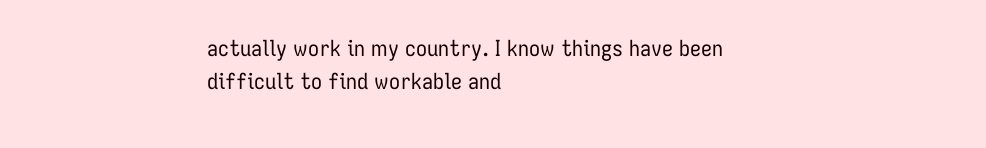actually work in my country. I know things have been difficult to find workable and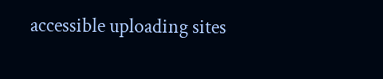accessible uploading sites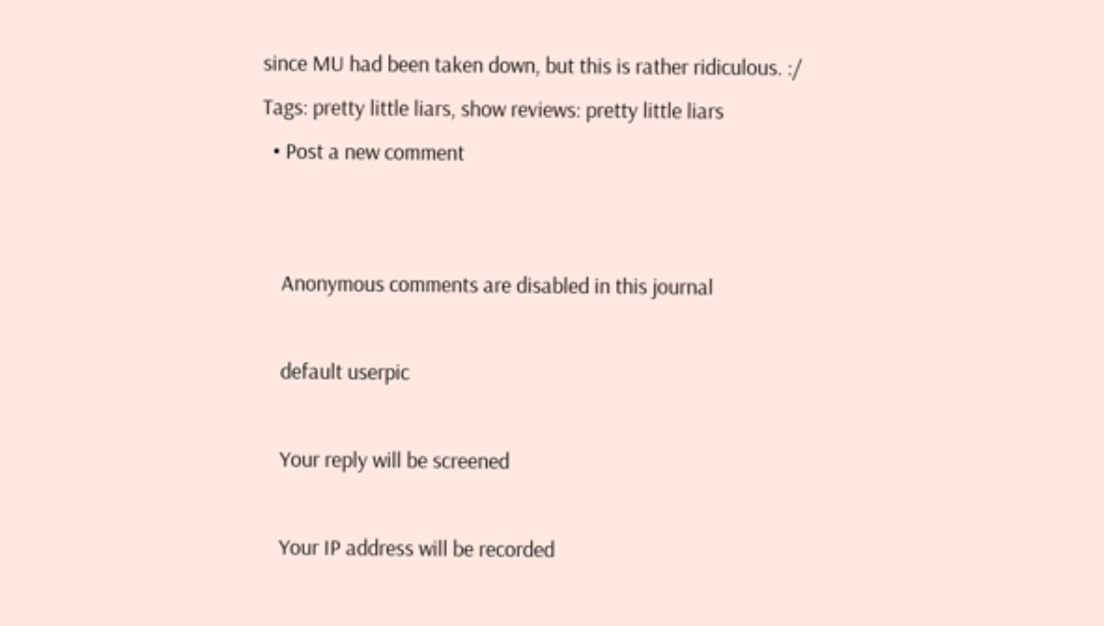since MU had been taken down, but this is rather ridiculous. :/
Tags: pretty little liars, show reviews: pretty little liars
  • Post a new comment


    Anonymous comments are disabled in this journal

    default userpic

    Your reply will be screened

    Your IP address will be recorded